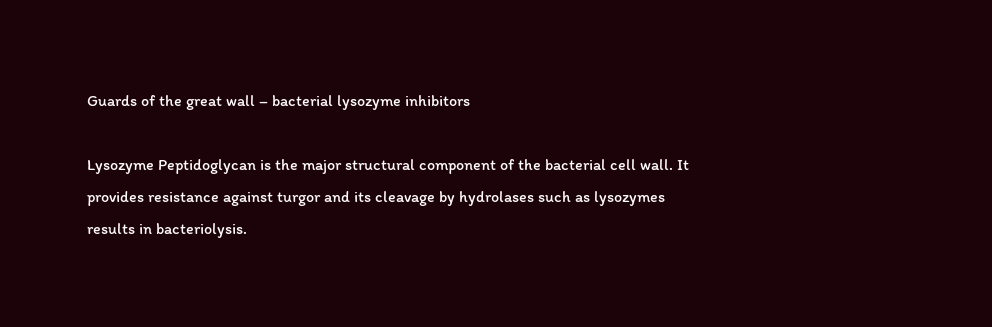Guards of the great wall – bacterial lysozyme inhibitors

Lysozyme Peptidoglycan is the major structural component of the bacterial cell wall. It provides resistance against turgor and its cleavage by hydrolases such as lysozymes results in bacteriolysis.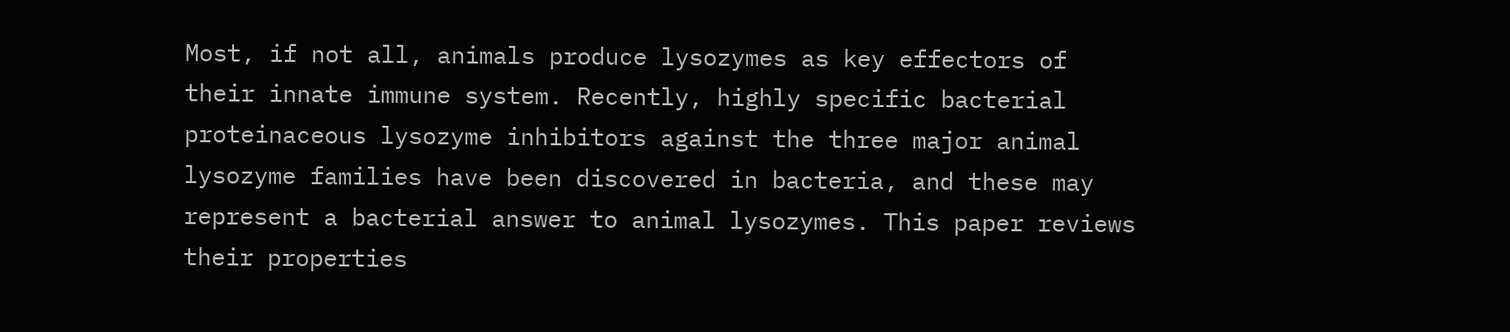Most, if not all, animals produce lysozymes as key effectors of their innate immune system. Recently, highly specific bacterial proteinaceous lysozyme inhibitors against the three major animal lysozyme families have been discovered in bacteria, and these may represent a bacterial answer to animal lysozymes. This paper reviews their properties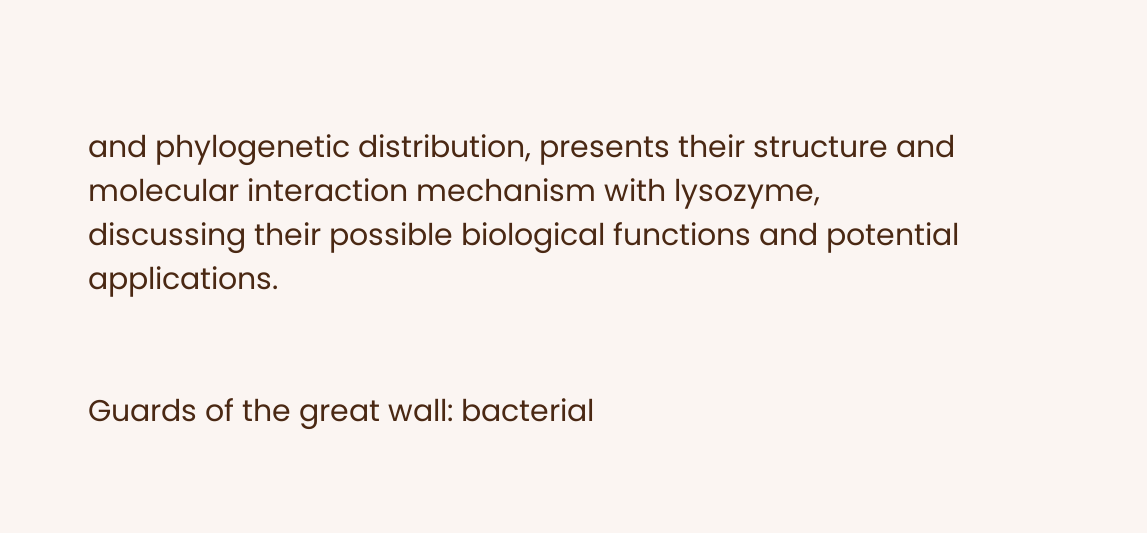and phylogenetic distribution, presents their structure and molecular interaction mechanism with lysozyme, discussing their possible biological functions and potential applications.


Guards of the great wall: bacterial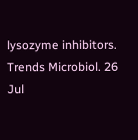lysozyme inhibitors. Trends Microbiol. 26 Jul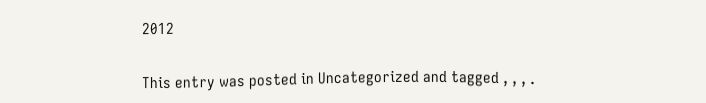2012

This entry was posted in Uncategorized and tagged , , , .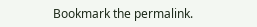Bookmark the permalink.